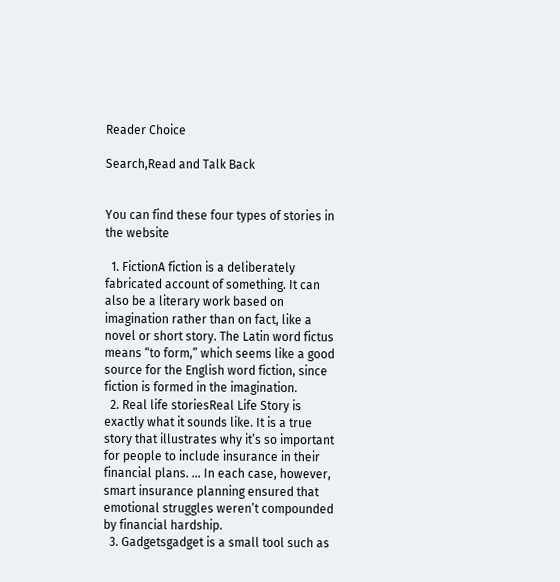Reader Choice

Search,Read and Talk Back


You can find these four types of stories in the website

  1. FictionA fiction is a deliberately fabricated account of something. It can also be a literary work based on imagination rather than on fact, like a novel or short story. The Latin word fictus means “to form,” which seems like a good source for the English word fiction, since fiction is formed in the imagination.
  2. Real life storiesReal Life Story is exactly what it sounds like. It is a true story that illustrates why it’s so important for people to include insurance in their financial plans. … In each case, however, smart insurance planning ensured that emotional struggles weren’t compounded by financial hardship.
  3. Gadgetsgadget is a small tool such as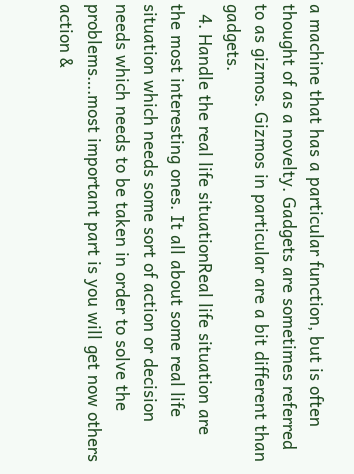a machine that has a particular function, but is often thought of as a novelty. Gadgets are sometimes referred to as gizmos. Gizmos in particular are a bit different than gadgets.
  4. Handle the real life situationReal life situation are the most interesting ones. It all about some real life situation which needs some sort of action or decision needs which needs to be taken in order to solve the problems….most important part is you will get now others action &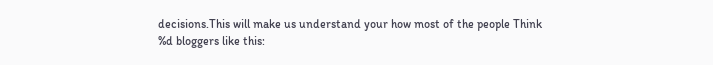decisions.This will make us understand your how most of the people Think
%d bloggers like this: